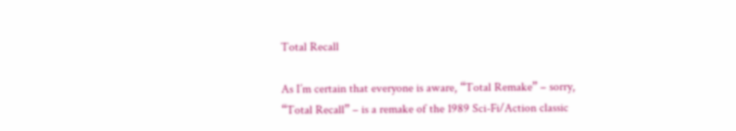Total Recall

As I’m certain that everyone is aware, “Total Remake” – sorry, “Total Recall” – is a remake of the 1989 Sci-Fi/Action classic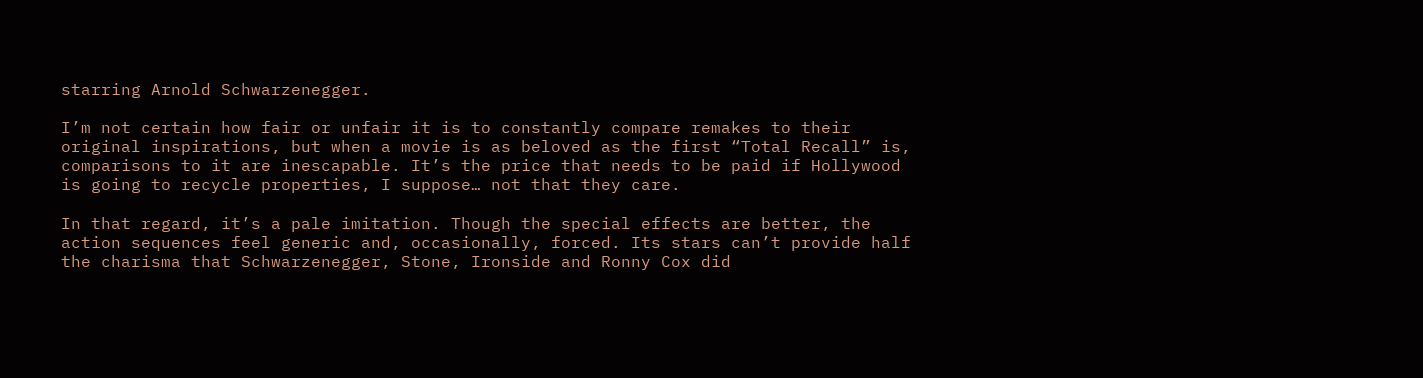starring Arnold Schwarzenegger.

I’m not certain how fair or unfair it is to constantly compare remakes to their original inspirations, but when a movie is as beloved as the first “Total Recall” is, comparisons to it are inescapable. It’s the price that needs to be paid if Hollywood is going to recycle properties, I suppose… not that they care.

In that regard, it’s a pale imitation. Though the special effects are better, the action sequences feel generic and, occasionally, forced. Its stars can’t provide half the charisma that Schwarzenegger, Stone, Ironside and Ronny Cox did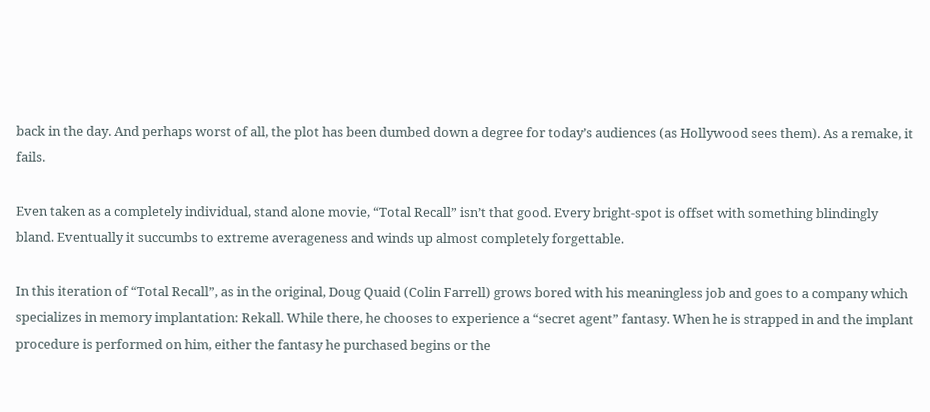back in the day. And perhaps worst of all, the plot has been dumbed down a degree for today’s audiences (as Hollywood sees them). As a remake, it fails.

Even taken as a completely individual, stand alone movie, “Total Recall” isn’t that good. Every bright-spot is offset with something blindingly bland. Eventually it succumbs to extreme averageness and winds up almost completely forgettable.

In this iteration of “Total Recall”, as in the original, Doug Quaid (Colin Farrell) grows bored with his meaningless job and goes to a company which specializes in memory implantation: Rekall. While there, he chooses to experience a “secret agent” fantasy. When he is strapped in and the implant procedure is performed on him, either the fantasy he purchased begins or the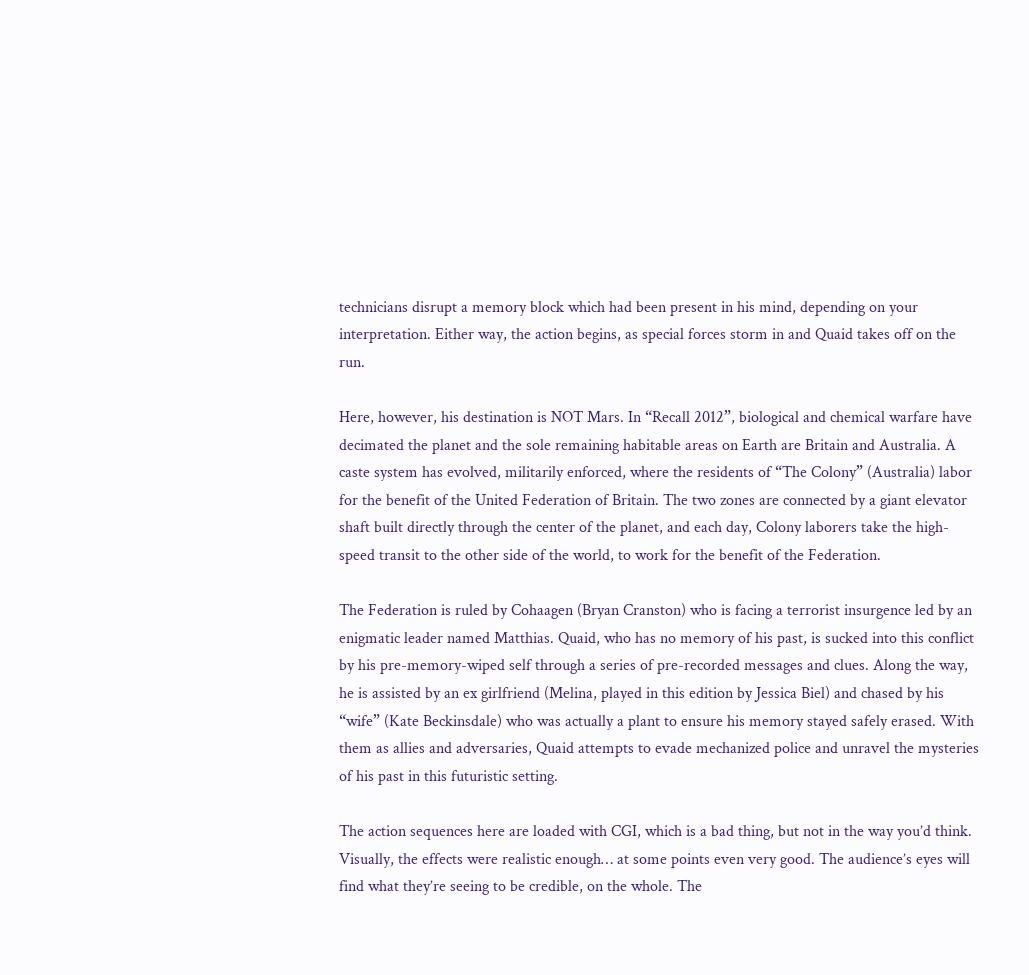technicians disrupt a memory block which had been present in his mind, depending on your interpretation. Either way, the action begins, as special forces storm in and Quaid takes off on the run.

Here, however, his destination is NOT Mars. In “Recall 2012”, biological and chemical warfare have decimated the planet and the sole remaining habitable areas on Earth are Britain and Australia. A caste system has evolved, militarily enforced, where the residents of “The Colony” (Australia) labor for the benefit of the United Federation of Britain. The two zones are connected by a giant elevator shaft built directly through the center of the planet, and each day, Colony laborers take the high-speed transit to the other side of the world, to work for the benefit of the Federation.

The Federation is ruled by Cohaagen (Bryan Cranston) who is facing a terrorist insurgence led by an enigmatic leader named Matthias. Quaid, who has no memory of his past, is sucked into this conflict by his pre-memory-wiped self through a series of pre-recorded messages and clues. Along the way, he is assisted by an ex girlfriend (Melina, played in this edition by Jessica Biel) and chased by his “wife” (Kate Beckinsdale) who was actually a plant to ensure his memory stayed safely erased. With them as allies and adversaries, Quaid attempts to evade mechanized police and unravel the mysteries of his past in this futuristic setting.

The action sequences here are loaded with CGI, which is a bad thing, but not in the way you’d think. Visually, the effects were realistic enough… at some points even very good. The audience’s eyes will find what they’re seeing to be credible, on the whole. The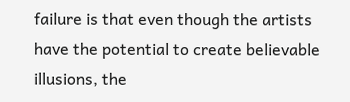failure is that even though the artists have the potential to create believable illusions, the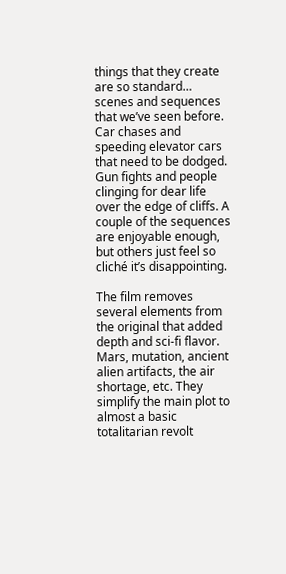things that they create are so standard… scenes and sequences that we’ve seen before. Car chases and speeding elevator cars that need to be dodged. Gun fights and people clinging for dear life over the edge of cliffs. A couple of the sequences are enjoyable enough, but others just feel so cliché it’s disappointing.

The film removes several elements from the original that added depth and sci-fi flavor. Mars, mutation, ancient alien artifacts, the air shortage, etc. They simplify the main plot to almost a basic totalitarian revolt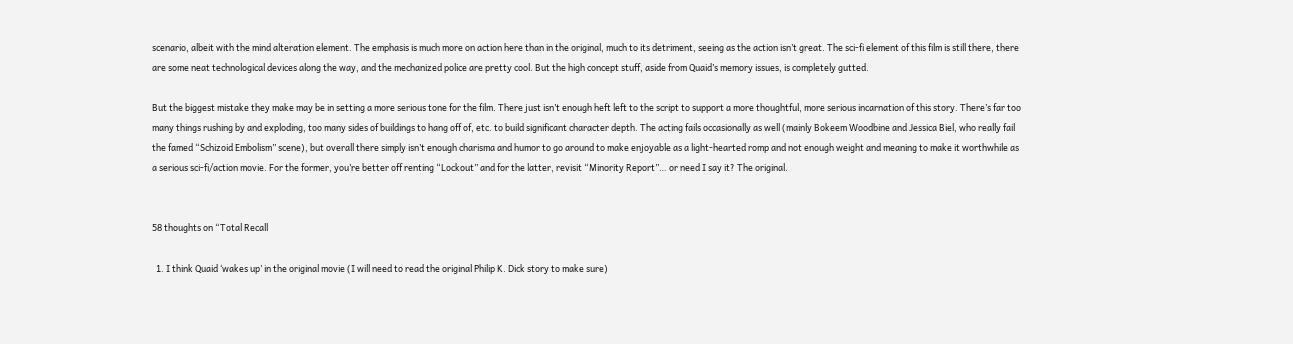scenario, albeit with the mind alteration element. The emphasis is much more on action here than in the original, much to its detriment, seeing as the action isn’t great. The sci-fi element of this film is still there, there are some neat technological devices along the way, and the mechanized police are pretty cool. But the high concept stuff, aside from Quaid’s memory issues, is completely gutted.

But the biggest mistake they make may be in setting a more serious tone for the film. There just isn’t enough heft left to the script to support a more thoughtful, more serious incarnation of this story. There’s far too many things rushing by and exploding, too many sides of buildings to hang off of, etc. to build significant character depth. The acting fails occasionally as well (mainly Bokeem Woodbine and Jessica Biel, who really fail the famed “Schizoid Embolism” scene), but overall there simply isn’t enough charisma and humor to go around to make enjoyable as a light-hearted romp and not enough weight and meaning to make it worthwhile as a serious sci-fi/action movie. For the former, you’re better off renting “Lockout” and for the latter, revisit “Minority Report”… or need I say it? The original.


58 thoughts on “Total Recall

  1. I think Quaid ‘wakes up’ in the original movie (I will need to read the original Philip K. Dick story to make sure)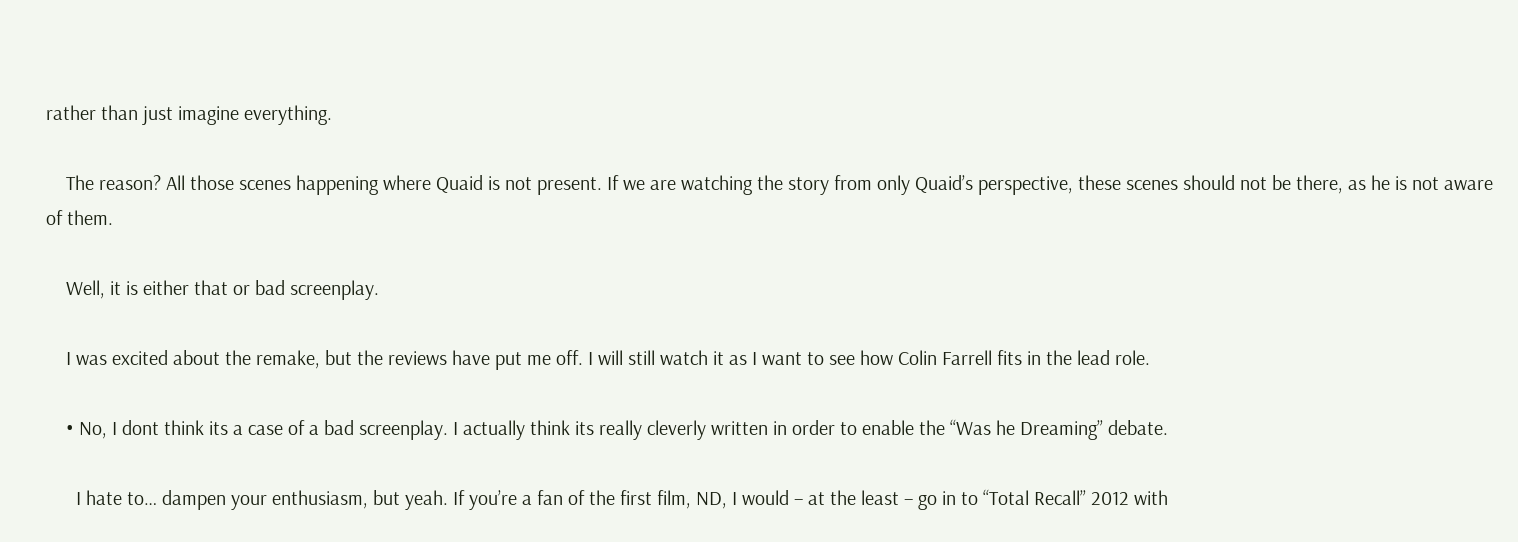rather than just imagine everything.

    The reason? All those scenes happening where Quaid is not present. If we are watching the story from only Quaid’s perspective, these scenes should not be there, as he is not aware of them.

    Well, it is either that or bad screenplay.

    I was excited about the remake, but the reviews have put me off. I will still watch it as I want to see how Colin Farrell fits in the lead role.

    • No, I dont think its a case of a bad screenplay. I actually think its really cleverly written in order to enable the “Was he Dreaming” debate.

      I hate to… dampen your enthusiasm, but yeah. If you’re a fan of the first film, ND, I would – at the least – go in to “Total Recall” 2012 with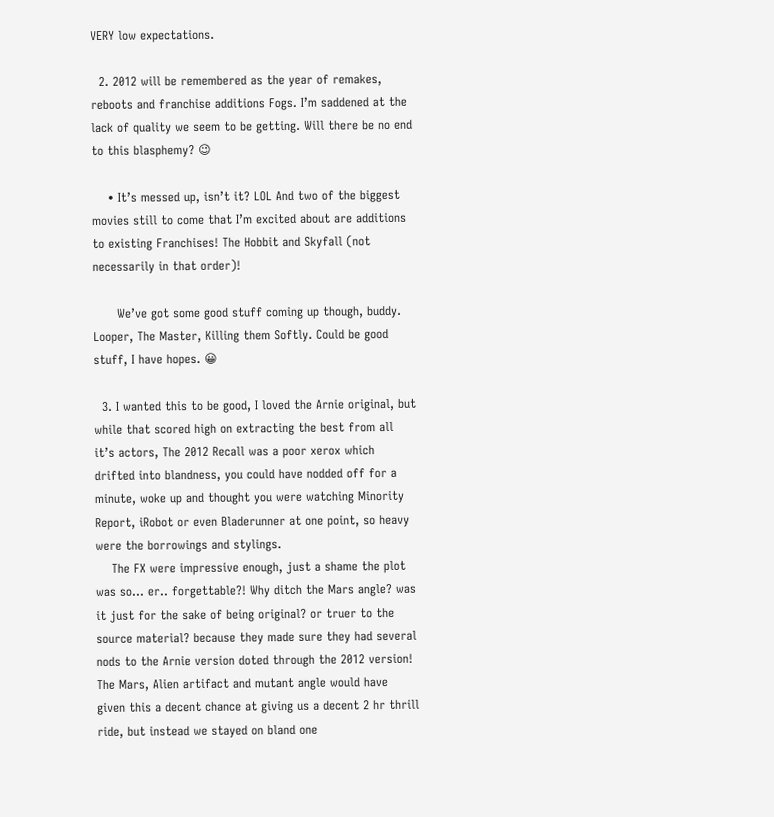VERY low expectations.

  2. 2012 will be remembered as the year of remakes, reboots and franchise additions Fogs. I’m saddened at the lack of quality we seem to be getting. Will there be no end to this blasphemy? 😉

    • It’s messed up, isn’t it? LOL And two of the biggest movies still to come that I’m excited about are additions to existing Franchises! The Hobbit and Skyfall (not necessarily in that order)!

      We’ve got some good stuff coming up though, buddy. Looper, The Master, Killing them Softly. Could be good stuff, I have hopes. 😀

  3. I wanted this to be good, I loved the Arnie original, but while that scored high on extracting the best from all it’s actors, The 2012 Recall was a poor xerox which drifted into blandness, you could have nodded off for a minute, woke up and thought you were watching Minority Report, iRobot or even Bladerunner at one point, so heavy were the borrowings and stylings.
    The FX were impressive enough, just a shame the plot was so… er.. forgettable?! Why ditch the Mars angle? was it just for the sake of being original? or truer to the source material? because they made sure they had several nods to the Arnie version doted through the 2012 version! The Mars, Alien artifact and mutant angle would have given this a decent chance at giving us a decent 2 hr thrill ride, but instead we stayed on bland one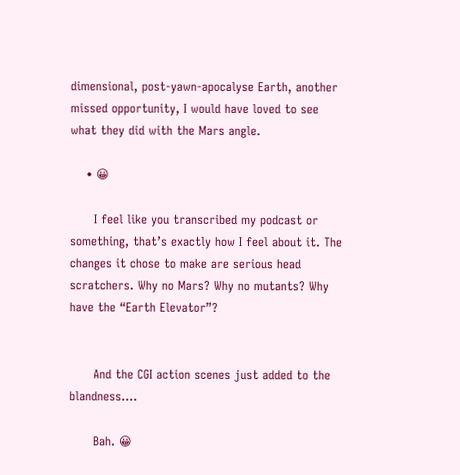dimensional, post-yawn-apocalyse Earth, another missed opportunity, I would have loved to see what they did with the Mars angle.

    • 😀

      I feel like you transcribed my podcast or something, that’s exactly how I feel about it. The changes it chose to make are serious head scratchers. Why no Mars? Why no mutants? Why have the “Earth Elevator”?


      And the CGI action scenes just added to the blandness….

      Bah. 😀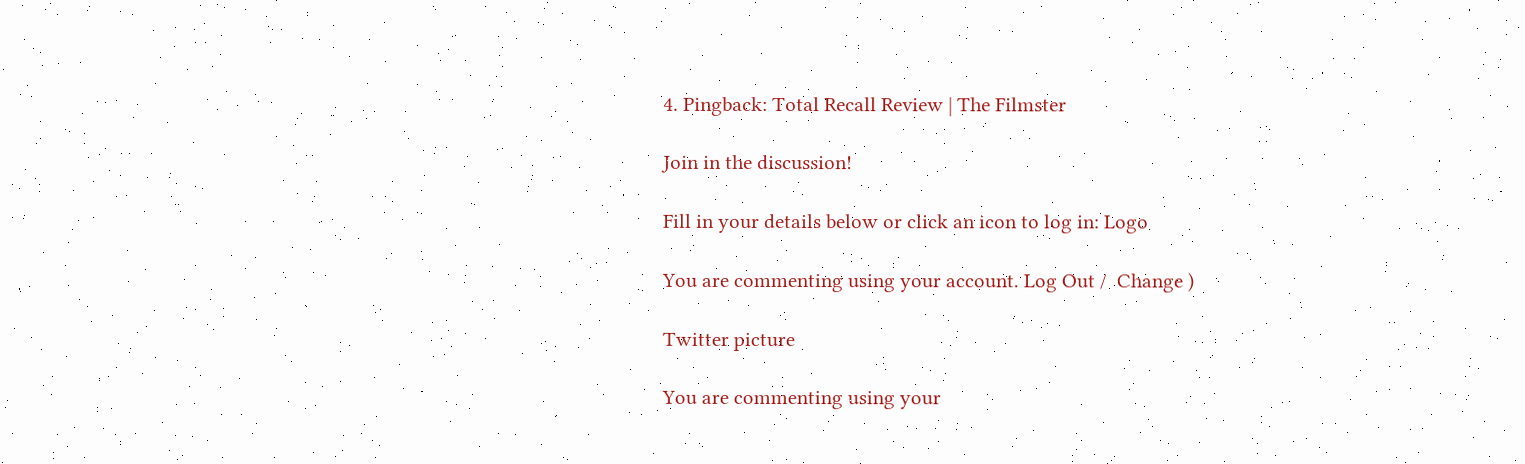4. Pingback: Total Recall Review | The Filmster

Join in the discussion!

Fill in your details below or click an icon to log in: Logo

You are commenting using your account. Log Out /  Change )

Twitter picture

You are commenting using your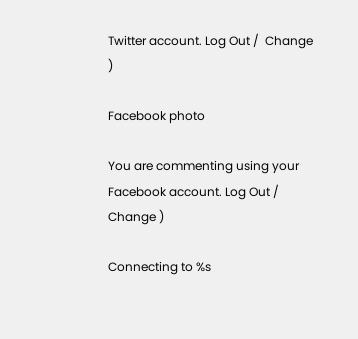Twitter account. Log Out /  Change )

Facebook photo

You are commenting using your Facebook account. Log Out /  Change )

Connecting to %s